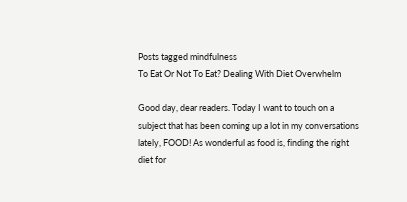Posts tagged mindfulness
To Eat Or Not To Eat? Dealing With Diet Overwhelm

Good day, dear readers. Today I want to touch on a subject that has been coming up a lot in my conversations lately, FOOD! As wonderful as food is, finding the right diet for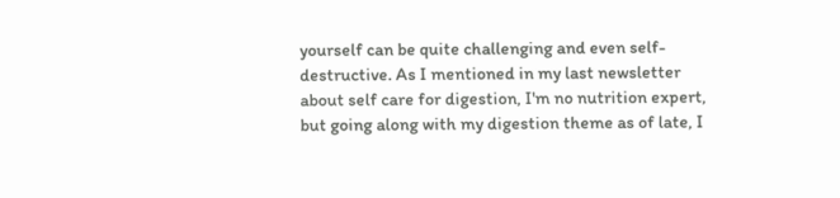yourself can be quite challenging and even self-destructive. As I mentioned in my last newsletter about self care for digestion, I'm no nutrition expert, but going along with my digestion theme as of late, I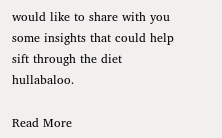would like to share with you some insights that could help sift through the diet hullabaloo.

Read More